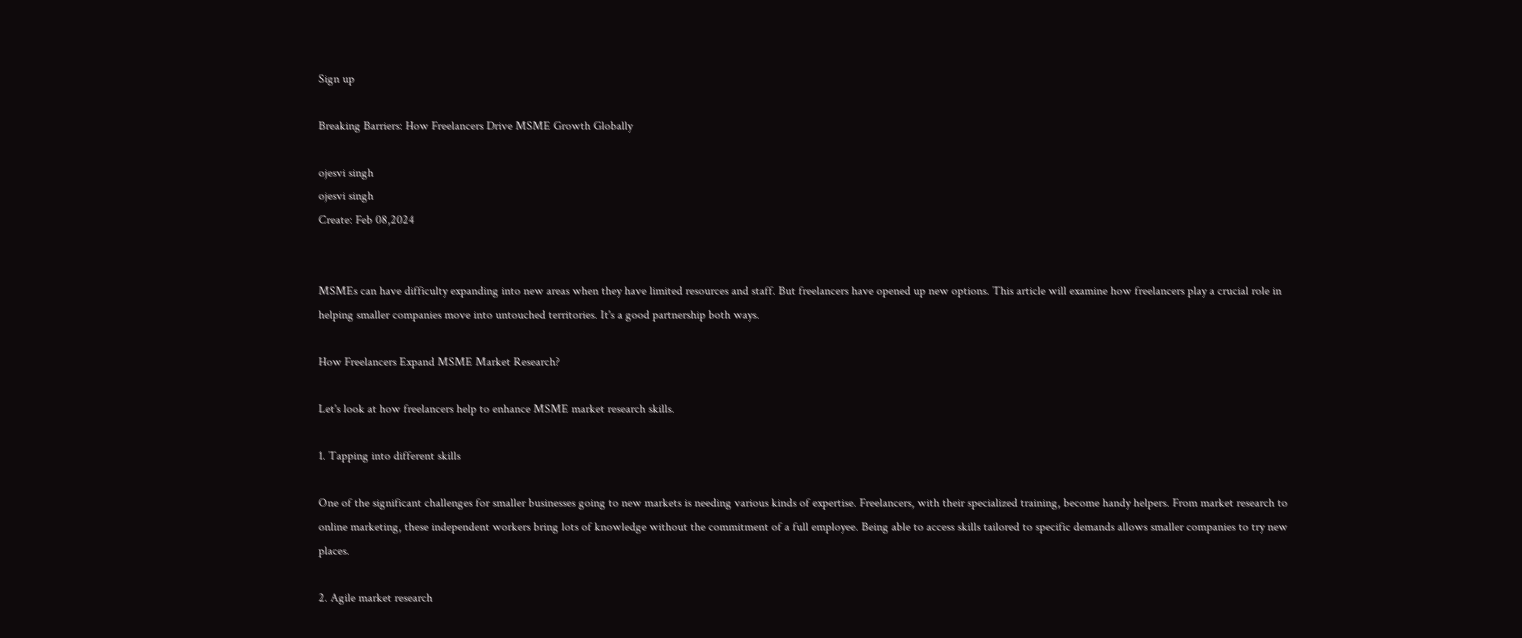Sign up

Breaking Barriers: How Freelancers Drive MSME Growth Globally

ojesvi singh
ojesvi singh
Create: Feb 08,2024


MSMEs can have difficulty expanding into new areas when they have limited resources and staff. But freelancers have opened up new options. This article will examine how freelancers play a crucial role in helping smaller companies move into untouched territories. It's a good partnership both ways.

How Freelancers Expand MSME Market Research?

Let's look at how freelancers help to enhance MSME market research skills.

1. Tapping into different skills

One of the significant challenges for smaller businesses going to new markets is needing various kinds of expertise. Freelancers, with their specialized training, become handy helpers. From market research to online marketing, these independent workers bring lots of knowledge without the commitment of a full employee. Being able to access skills tailored to specific demands allows smaller companies to try new places.

2. Agile market research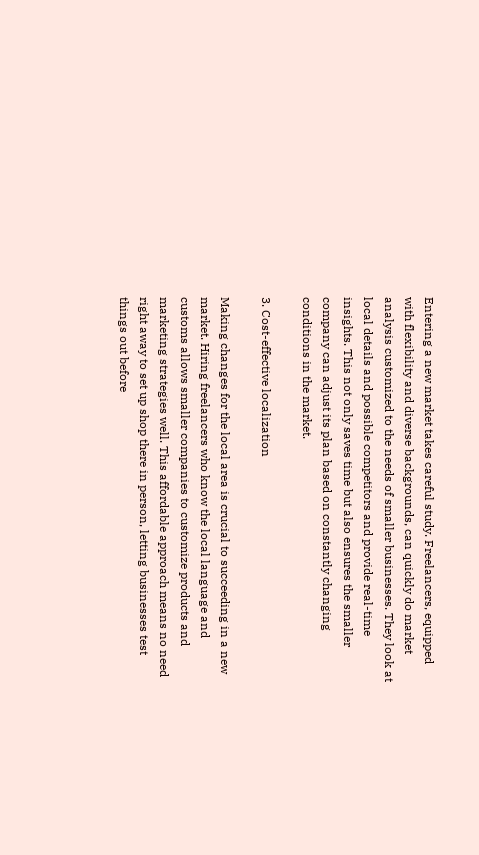Entering a new market takes careful study. Freelancers, equipped with flexibility and diverse backgrounds, can quickly do market analysis customized to the needs of smaller businesses. They look at local details and possible competitors and provide real-time insights. This not only saves time but also ensures the smaller company can adjust its plan based on constantly changing conditions in the market.

3. Cost-effective localization

Making changes for the local area is crucial to succeeding in a new market. Hiring freelancers who know the local language and customs allows smaller companies to customize products and marketing strategies well. This affordable approach means no need right away to set up shop there in person, letting businesses test things out before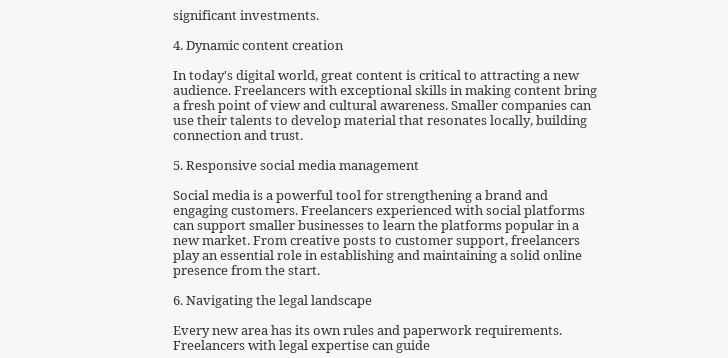significant investments.

4. Dynamic content creation

In today's digital world, great content is critical to attracting a new audience. Freelancers with exceptional skills in making content bring a fresh point of view and cultural awareness. Smaller companies can use their talents to develop material that resonates locally, building connection and trust.

5. Responsive social media management

Social media is a powerful tool for strengthening a brand and engaging customers. Freelancers experienced with social platforms can support smaller businesses to learn the platforms popular in a new market. From creative posts to customer support, freelancers play an essential role in establishing and maintaining a solid online presence from the start.

6. Navigating the legal landscape

Every new area has its own rules and paperwork requirements. Freelancers with legal expertise can guide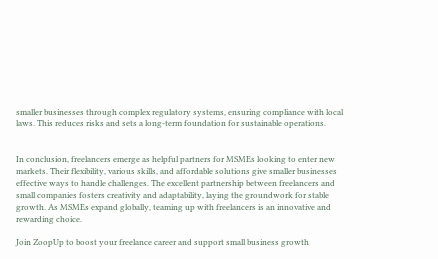smaller businesses through complex regulatory systems, ensuring compliance with local laws. This reduces risks and sets a long-term foundation for sustainable operations.


In conclusion, freelancers emerge as helpful partners for MSMEs looking to enter new markets. Their flexibility, various skills, and affordable solutions give smaller businesses effective ways to handle challenges. The excellent partnership between freelancers and small companies fosters creativity and adaptability, laying the groundwork for stable growth. As MSMEs expand globally, teaming up with freelancers is an innovative and rewarding choice.

Join ZoopUp to boost your freelance career and support small business growth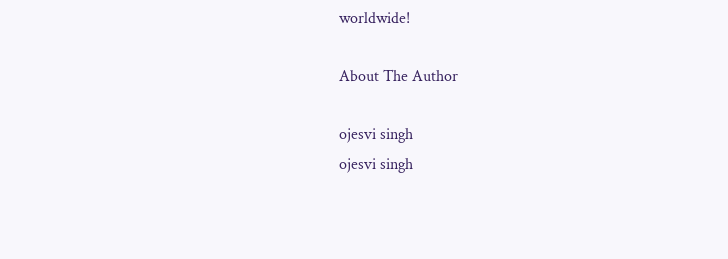worldwide!

About The Author

ojesvi singh
ojesvi singh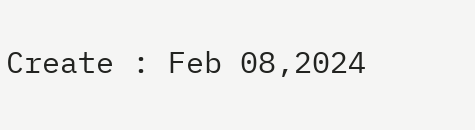Create : Feb 08,2024